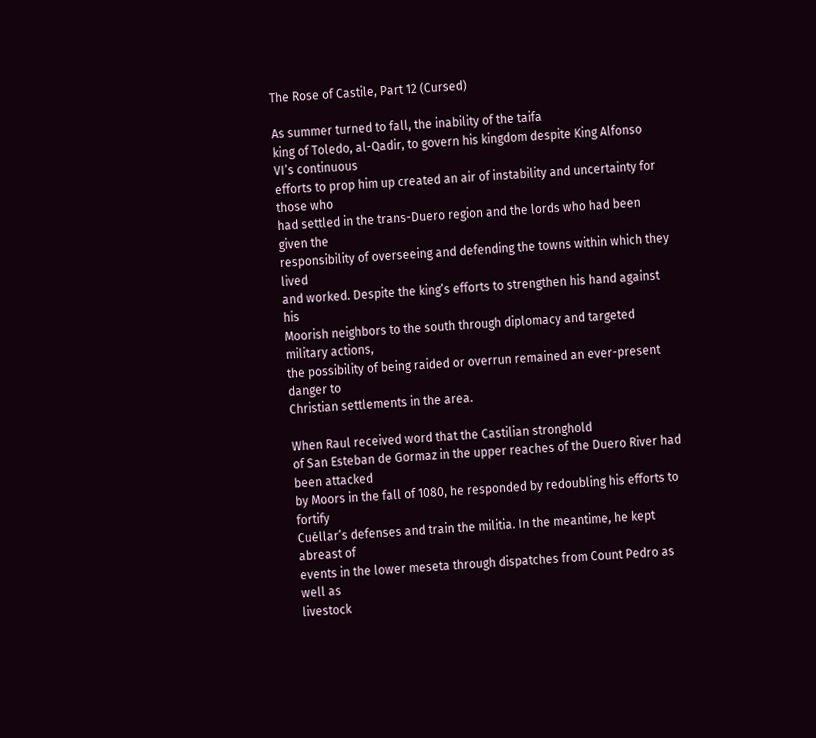The Rose of Castile, Part 12 (Cursed)

As summer turned to fall, the inability of the taifa
king of Toledo, al-Qadir, to govern his kingdom despite King Alfonso VI’s continuous
efforts to prop him up created an air of instability and uncertainty for those who
had settled in the trans-Duero region and the lords who had been given the
responsibility of overseeing and defending the towns within which they lived
and worked. Despite the king’s efforts to strengthen his hand against his
Moorish neighbors to the south through diplomacy and targeted military actions,
the possibility of being raided or overrun remained an ever-present danger to
Christian settlements in the area.

When Raul received word that the Castilian stronghold
of San Esteban de Gormaz in the upper reaches of the Duero River had been attacked
by Moors in the fall of 1080, he responded by redoubling his efforts to fortify
Cuéllar’s defenses and train the militia. In the meantime, he kept abreast of
events in the lower meseta through dispatches from Count Pedro as well as
livestock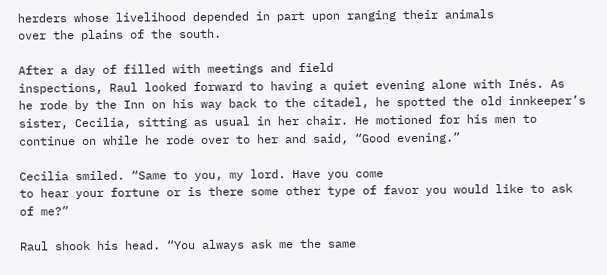herders whose livelihood depended in part upon ranging their animals
over the plains of the south.

After a day of filled with meetings and field
inspections, Raul looked forward to having a quiet evening alone with Inés. As
he rode by the Inn on his way back to the citadel, he spotted the old innkeeper’s
sister, Cecilia, sitting as usual in her chair. He motioned for his men to
continue on while he rode over to her and said, “Good evening.”

Cecilia smiled. “Same to you, my lord. Have you come
to hear your fortune or is there some other type of favor you would like to ask
of me?”

Raul shook his head. “You always ask me the same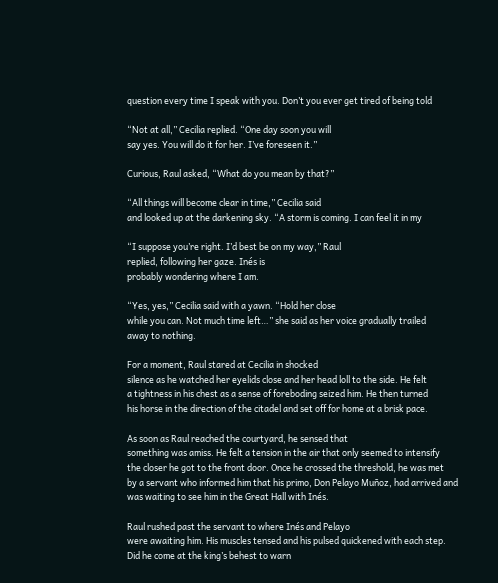question every time I speak with you. Don’t you ever get tired of being told

“Not at all,” Cecilia replied. “One day soon you will
say yes. You will do it for her. I’ve foreseen it.”

Curious, Raul asked, “What do you mean by that?”

“All things will become clear in time,” Cecilia said
and looked up at the darkening sky. “A storm is coming. I can feel it in my

“I suppose you’re right. I’d best be on my way,” Raul
replied, following her gaze. Inés is
probably wondering where I am.

“Yes, yes,” Cecilia said with a yawn. “Hold her close
while you can. Not much time left…” she said as her voice gradually trailed
away to nothing.

For a moment, Raul stared at Cecilia in shocked
silence as he watched her eyelids close and her head loll to the side. He felt
a tightness in his chest as a sense of foreboding seized him. He then turned
his horse in the direction of the citadel and set off for home at a brisk pace.

As soon as Raul reached the courtyard, he sensed that
something was amiss. He felt a tension in the air that only seemed to intensify
the closer he got to the front door. Once he crossed the threshold, he was met
by a servant who informed him that his primo, Don Pelayo Muñoz, had arrived and
was waiting to see him in the Great Hall with Inés.

Raul rushed past the servant to where Inés and Pelayo
were awaiting him. His muscles tensed and his pulsed quickened with each step.
Did he come at the king’s behest to warn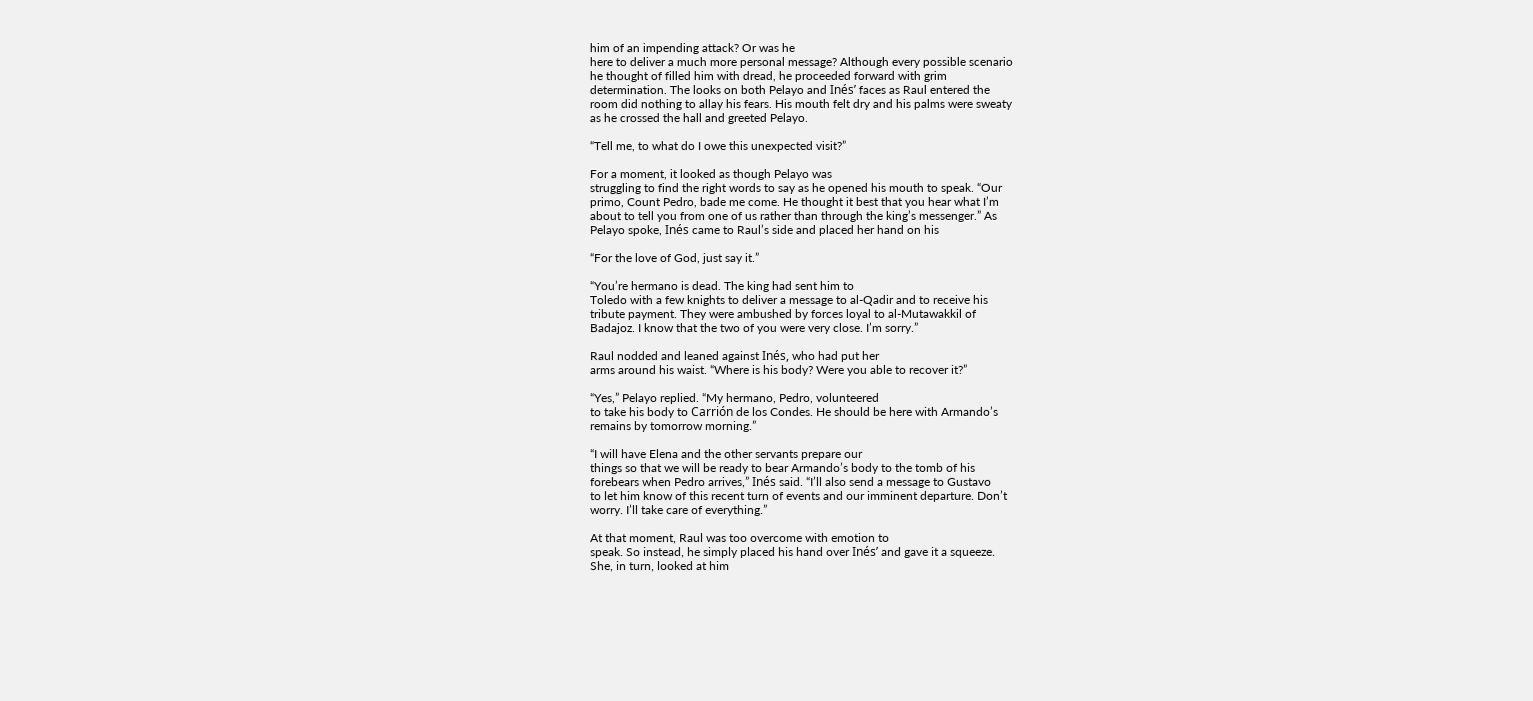him of an impending attack? Or was he
here to deliver a much more personal message? Although every possible scenario
he thought of filled him with dread, he proceeded forward with grim
determination. The looks on both Pelayo and Inés’ faces as Raul entered the
room did nothing to allay his fears. His mouth felt dry and his palms were sweaty
as he crossed the hall and greeted Pelayo.

“Tell me, to what do I owe this unexpected visit?”

For a moment, it looked as though Pelayo was
struggling to find the right words to say as he opened his mouth to speak. “Our
primo, Count Pedro, bade me come. He thought it best that you hear what I’m
about to tell you from one of us rather than through the king’s messenger.” As
Pelayo spoke, Inés came to Raul’s side and placed her hand on his

“For the love of God, just say it.”

“You’re hermano is dead. The king had sent him to
Toledo with a few knights to deliver a message to al-Qadir and to receive his
tribute payment. They were ambushed by forces loyal to al-Mutawakkil of
Badajoz. I know that the two of you were very close. I’m sorry.”

Raul nodded and leaned against Inés, who had put her
arms around his waist. “Where is his body? Were you able to recover it?”

“Yes,” Pelayo replied. “My hermano, Pedro, volunteered
to take his body to Carrión de los Condes. He should be here with Armando’s
remains by tomorrow morning.”

“I will have Elena and the other servants prepare our
things so that we will be ready to bear Armando’s body to the tomb of his
forebears when Pedro arrives,” Inés said. “I’ll also send a message to Gustavo
to let him know of this recent turn of events and our imminent departure. Don’t
worry. I’ll take care of everything.”

At that moment, Raul was too overcome with emotion to
speak. So instead, he simply placed his hand over Inés’ and gave it a squeeze.
She, in turn, looked at him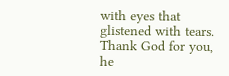with eyes that glistened with tears. Thank God for you, he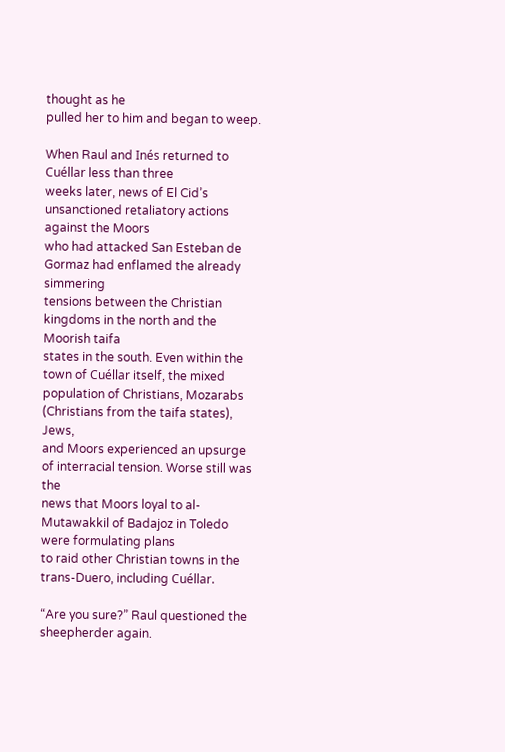thought as he
pulled her to him and began to weep.

When Raul and Inés returned to Cuéllar less than three
weeks later, news of El Cid’s unsanctioned retaliatory actions against the Moors
who had attacked San Esteban de Gormaz had enflamed the already simmering
tensions between the Christian kingdoms in the north and the Moorish taifa
states in the south. Even within the town of Cuéllar itself, the mixed
population of Christians, Mozarabs (Christians from the taifa states), Jews,
and Moors experienced an upsurge of interracial tension. Worse still was the
news that Moors loyal to al-Mutawakkil of Badajoz in Toledo were formulating plans
to raid other Christian towns in the trans-Duero, including Cuéllar.

“Are you sure?” Raul questioned the sheepherder again.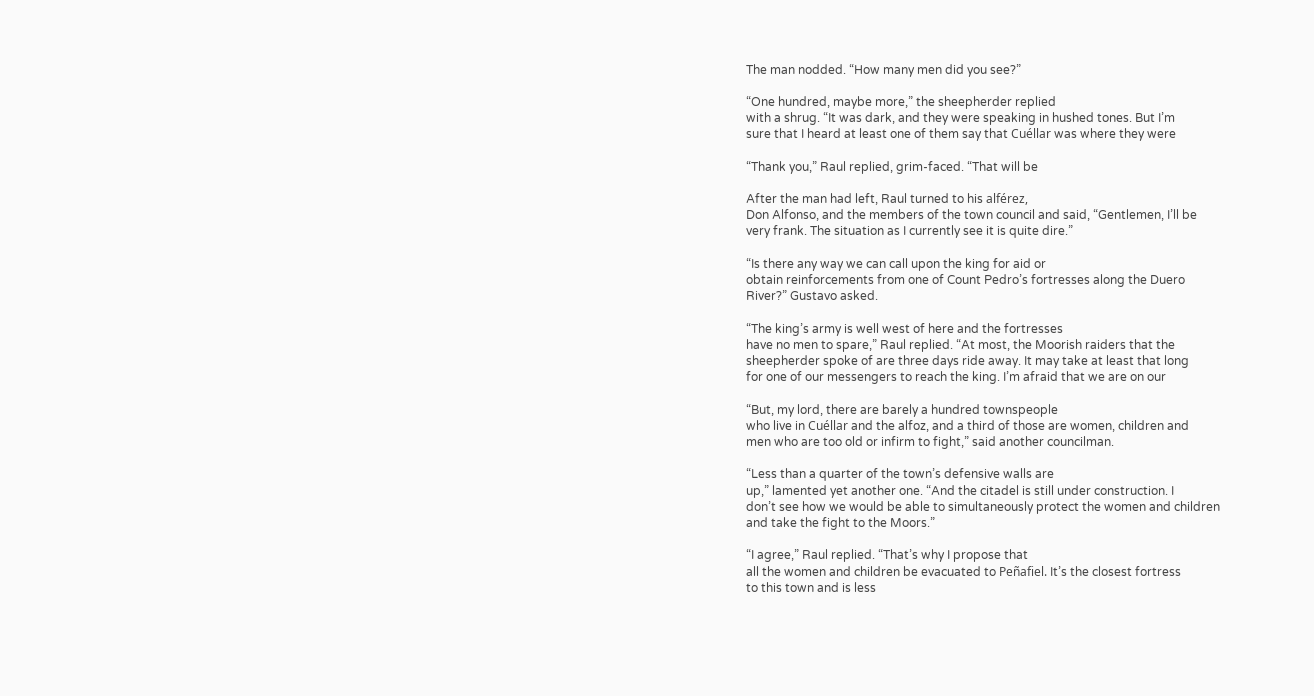The man nodded. “How many men did you see?”

“One hundred, maybe more,” the sheepherder replied
with a shrug. “It was dark, and they were speaking in hushed tones. But I’m
sure that I heard at least one of them say that Cuéllar was where they were

“Thank you,” Raul replied, grim-faced. “That will be

After the man had left, Raul turned to his alférez,
Don Alfonso, and the members of the town council and said, “Gentlemen, I’ll be
very frank. The situation as I currently see it is quite dire.”

“Is there any way we can call upon the king for aid or
obtain reinforcements from one of Count Pedro’s fortresses along the Duero
River?” Gustavo asked.

“The king’s army is well west of here and the fortresses
have no men to spare,” Raul replied. “At most, the Moorish raiders that the
sheepherder spoke of are three days ride away. It may take at least that long
for one of our messengers to reach the king. I’m afraid that we are on our

“But, my lord, there are barely a hundred townspeople
who live in Cuéllar and the alfoz, and a third of those are women, children and
men who are too old or infirm to fight,” said another councilman.

“Less than a quarter of the town’s defensive walls are
up,” lamented yet another one. “And the citadel is still under construction. I
don’t see how we would be able to simultaneously protect the women and children
and take the fight to the Moors.”

“I agree,” Raul replied. “That’s why I propose that
all the women and children be evacuated to Peñafiel. It’s the closest fortress
to this town and is less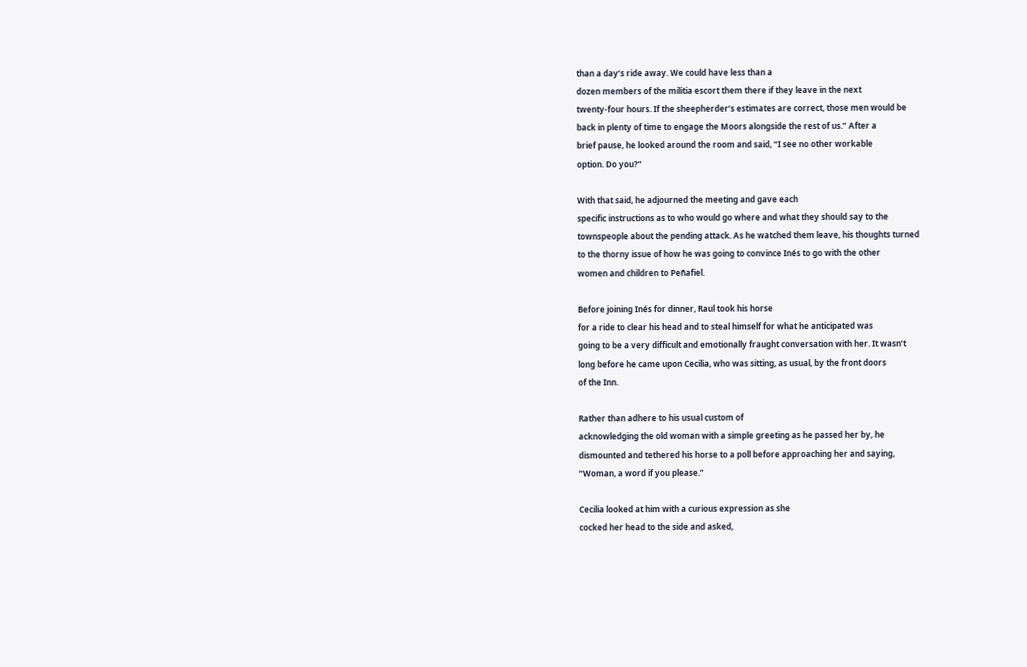than a day’s ride away. We could have less than a
dozen members of the militia escort them there if they leave in the next
twenty-four hours. If the sheepherder’s estimates are correct, those men would be
back in plenty of time to engage the Moors alongside the rest of us.” After a
brief pause, he looked around the room and said, “I see no other workable
option. Do you?”

With that said, he adjourned the meeting and gave each
specific instructions as to who would go where and what they should say to the
townspeople about the pending attack. As he watched them leave, his thoughts turned
to the thorny issue of how he was going to convince Inés to go with the other
women and children to Peñafiel.

Before joining Inés for dinner, Raul took his horse
for a ride to clear his head and to steal himself for what he anticipated was
going to be a very difficult and emotionally fraught conversation with her. It wasn’t
long before he came upon Cecilia, who was sitting, as usual, by the front doors
of the Inn.

Rather than adhere to his usual custom of
acknowledging the old woman with a simple greeting as he passed her by, he
dismounted and tethered his horse to a poll before approaching her and saying,
“Woman, a word if you please.”

Cecilia looked at him with a curious expression as she
cocked her head to the side and asked,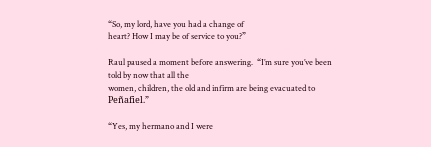“So, my lord, have you had a change of
heart? How I may be of service to you?”

Raul paused a moment before answering.  “I’m sure you’ve been told by now that all the
women, children, the old and infirm are being evacuated to Peñafiel.”

“Yes, my hermano and I were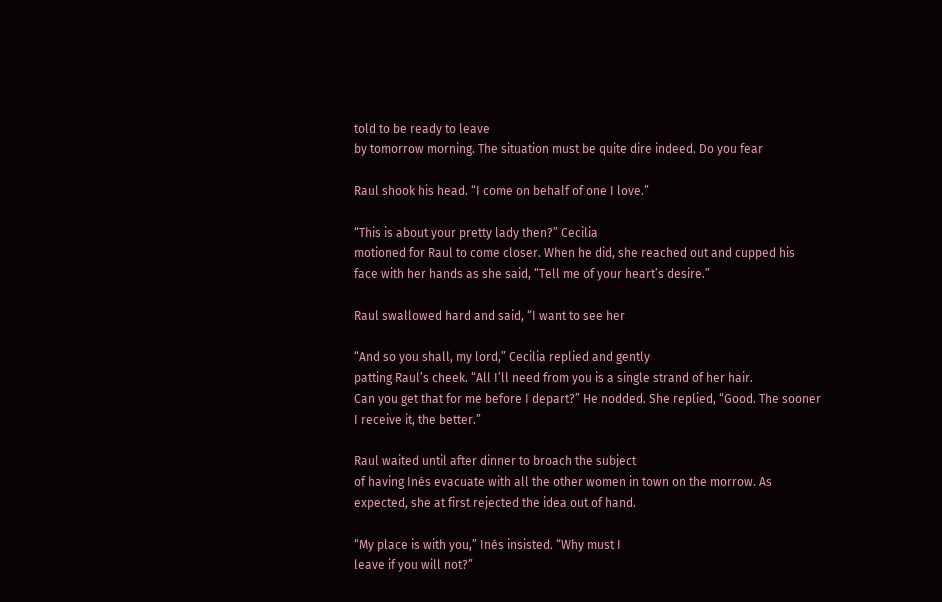told to be ready to leave
by tomorrow morning. The situation must be quite dire indeed. Do you fear

Raul shook his head. “I come on behalf of one I love.”

“This is about your pretty lady then?” Cecilia
motioned for Raul to come closer. When he did, she reached out and cupped his
face with her hands as she said, “Tell me of your heart’s desire.”

Raul swallowed hard and said, “I want to see her

“And so you shall, my lord,” Cecilia replied and gently
patting Raul’s cheek. “All I’ll need from you is a single strand of her hair.
Can you get that for me before I depart?” He nodded. She replied, “Good. The sooner
I receive it, the better.”

Raul waited until after dinner to broach the subject
of having Inés evacuate with all the other women in town on the morrow. As
expected, she at first rejected the idea out of hand.

“My place is with you,” Inés insisted. “Why must I
leave if you will not?”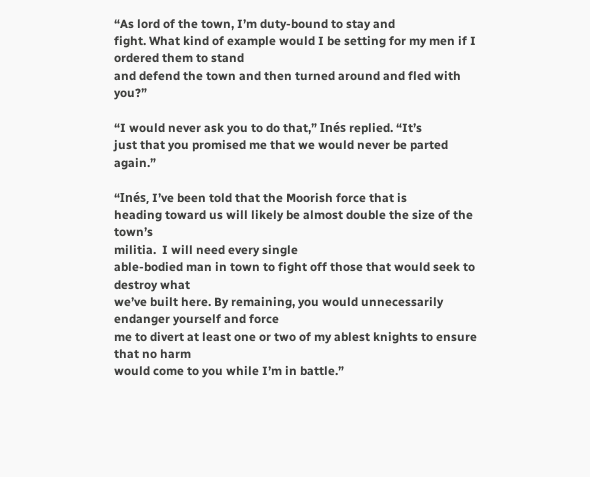“As lord of the town, I’m duty-bound to stay and
fight. What kind of example would I be setting for my men if I ordered them to stand
and defend the town and then turned around and fled with you?”

“I would never ask you to do that,” Inés replied. “It’s
just that you promised me that we would never be parted again.”

“Inés, I’ve been told that the Moorish force that is
heading toward us will likely be almost double the size of the town’s
militia.  I will need every single
able-bodied man in town to fight off those that would seek to destroy what
we’ve built here. By remaining, you would unnecessarily endanger yourself and force
me to divert at least one or two of my ablest knights to ensure that no harm
would come to you while I’m in battle.”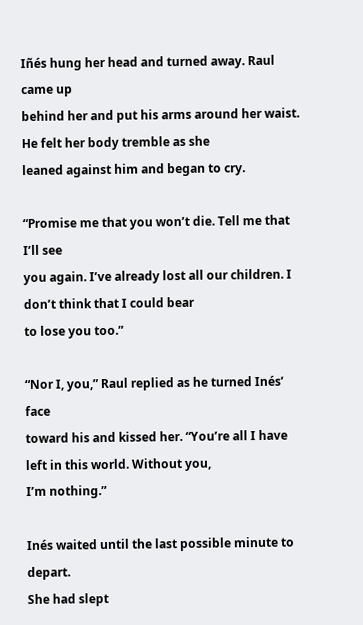Iñés hung her head and turned away. Raul came up
behind her and put his arms around her waist. He felt her body tremble as she
leaned against him and began to cry.

“Promise me that you won’t die. Tell me that I’ll see
you again. I’ve already lost all our children. I don’t think that I could bear
to lose you too.”

“Nor I, you,” Raul replied as he turned Inés’ face
toward his and kissed her. “You’re all I have left in this world. Without you,
I’m nothing.”

Inés waited until the last possible minute to depart.
She had slept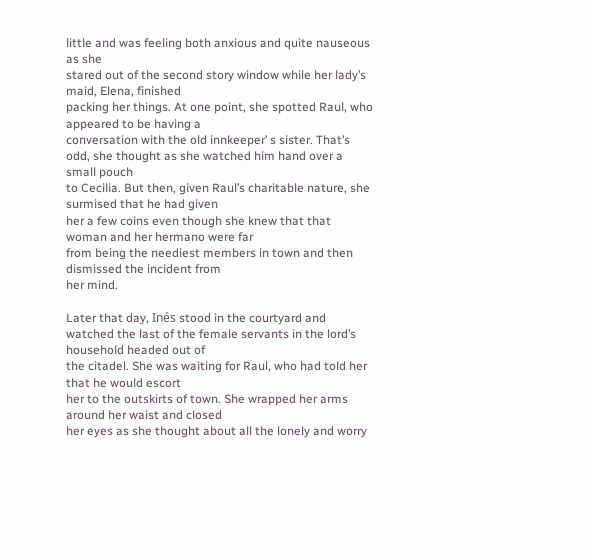little and was feeling both anxious and quite nauseous as she
stared out of the second story window while her lady’s maid, Elena, finished
packing her things. At one point, she spotted Raul, who appeared to be having a
conversation with the old innkeeper’ s sister. That’s odd, she thought as she watched him hand over a small pouch
to Cecilia. But then, given Raul’s charitable nature, she surmised that he had given
her a few coins even though she knew that that woman and her hermano were far
from being the neediest members in town and then dismissed the incident from
her mind.

Later that day, Inés stood in the courtyard and
watched the last of the female servants in the lord’s household headed out of
the citadel. She was waiting for Raul, who had told her that he would escort
her to the outskirts of town. She wrapped her arms around her waist and closed
her eyes as she thought about all the lonely and worry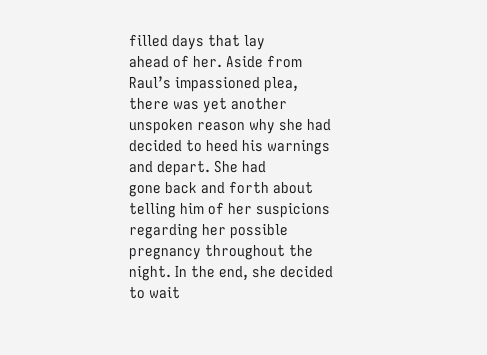filled days that lay
ahead of her. Aside from Raul’s impassioned plea, there was yet another
unspoken reason why she had decided to heed his warnings and depart. She had
gone back and forth about telling him of her suspicions regarding her possible
pregnancy throughout the night. In the end, she decided to wait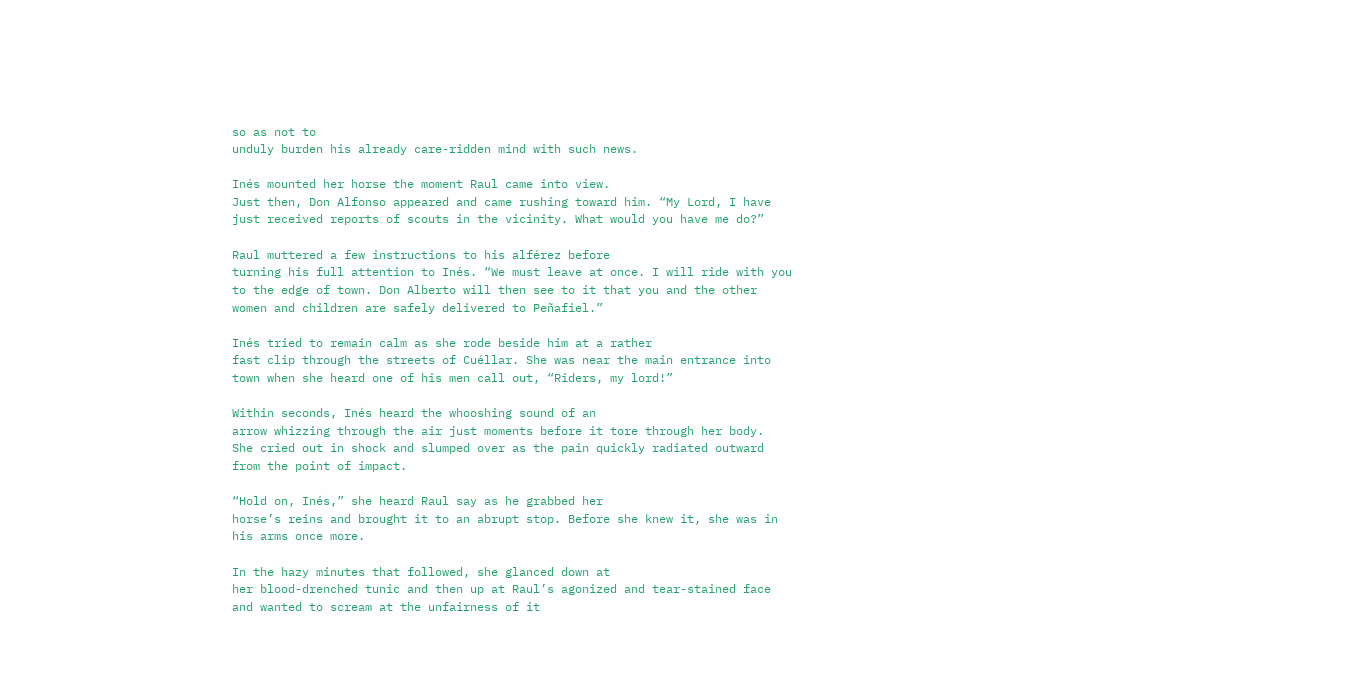so as not to
unduly burden his already care-ridden mind with such news.

Inés mounted her horse the moment Raul came into view.
Just then, Don Alfonso appeared and came rushing toward him. “My Lord, I have
just received reports of scouts in the vicinity. What would you have me do?”

Raul muttered a few instructions to his alférez before
turning his full attention to Inés. “We must leave at once. I will ride with you
to the edge of town. Don Alberto will then see to it that you and the other
women and children are safely delivered to Peñafiel.”

Inés tried to remain calm as she rode beside him at a rather
fast clip through the streets of Cuéllar. She was near the main entrance into
town when she heard one of his men call out, “Riders, my lord!”

Within seconds, Inés heard the whooshing sound of an
arrow whizzing through the air just moments before it tore through her body.
She cried out in shock and slumped over as the pain quickly radiated outward
from the point of impact.

“Hold on, Inés,” she heard Raul say as he grabbed her
horse’s reins and brought it to an abrupt stop. Before she knew it, she was in
his arms once more.

In the hazy minutes that followed, she glanced down at
her blood-drenched tunic and then up at Raul’s agonized and tear-stained face
and wanted to scream at the unfairness of it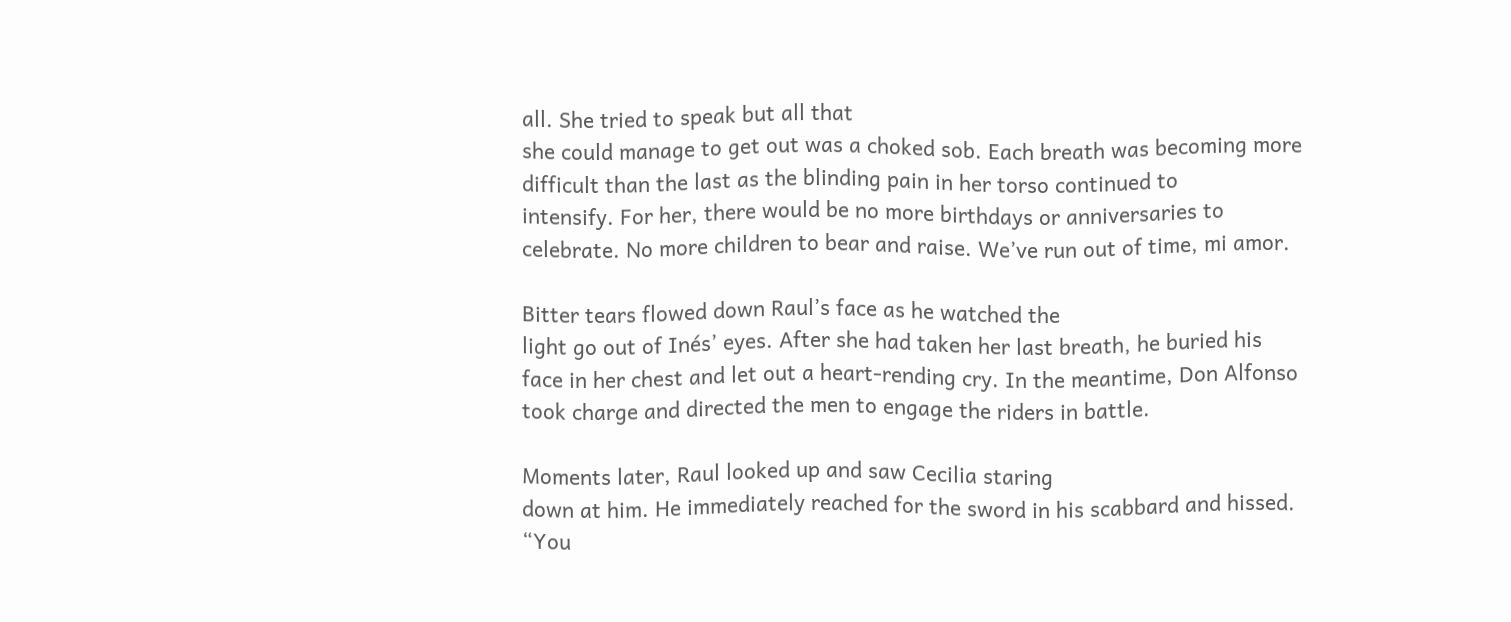all. She tried to speak but all that
she could manage to get out was a choked sob. Each breath was becoming more
difficult than the last as the blinding pain in her torso continued to
intensify. For her, there would be no more birthdays or anniversaries to
celebrate. No more children to bear and raise. We’ve run out of time, mi amor.

Bitter tears flowed down Raul’s face as he watched the
light go out of Inés’ eyes. After she had taken her last breath, he buried his
face in her chest and let out a heart-rending cry. In the meantime, Don Alfonso
took charge and directed the men to engage the riders in battle.

Moments later, Raul looked up and saw Cecilia staring
down at him. He immediately reached for the sword in his scabbard and hissed.
“You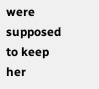were supposed to keep her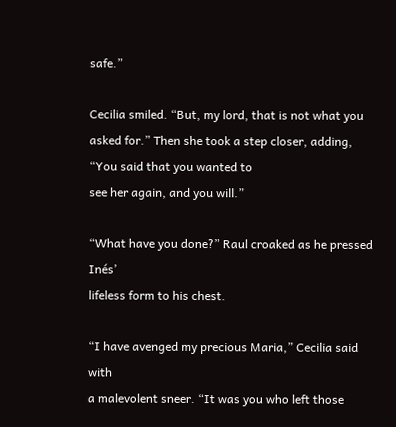safe.”

Cecilia smiled. “But, my lord, that is not what you
asked for.” Then she took a step closer, adding, “You said that you wanted to
see her again, and you will.”

“What have you done?” Raul croaked as he pressed Inés’
lifeless form to his chest.

“I have avenged my precious Maria,” Cecilia said with
a malevolent sneer. “It was you who left those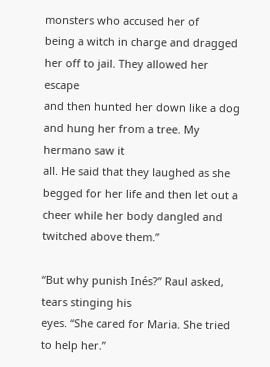monsters who accused her of
being a witch in charge and dragged her off to jail. They allowed her escape
and then hunted her down like a dog and hung her from a tree. My hermano saw it
all. He said that they laughed as she begged for her life and then let out a
cheer while her body dangled and twitched above them.”

“But why punish Inés?” Raul asked, tears stinging his
eyes. “She cared for Maria. She tried to help her.”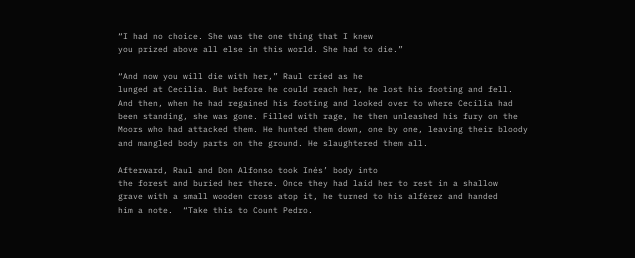“I had no choice. She was the one thing that I knew
you prized above all else in this world. She had to die.”

“And now you will die with her,” Raul cried as he
lunged at Cecilia. But before he could reach her, he lost his footing and fell.
And then, when he had regained his footing and looked over to where Cecilia had
been standing, she was gone. Filled with rage, he then unleashed his fury on the
Moors who had attacked them. He hunted them down, one by one, leaving their bloody
and mangled body parts on the ground. He slaughtered them all.

Afterward, Raul and Don Alfonso took Inés’ body into
the forest and buried her there. Once they had laid her to rest in a shallow
grave with a small wooden cross atop it, he turned to his alférez and handed
him a note.  “Take this to Count Pedro.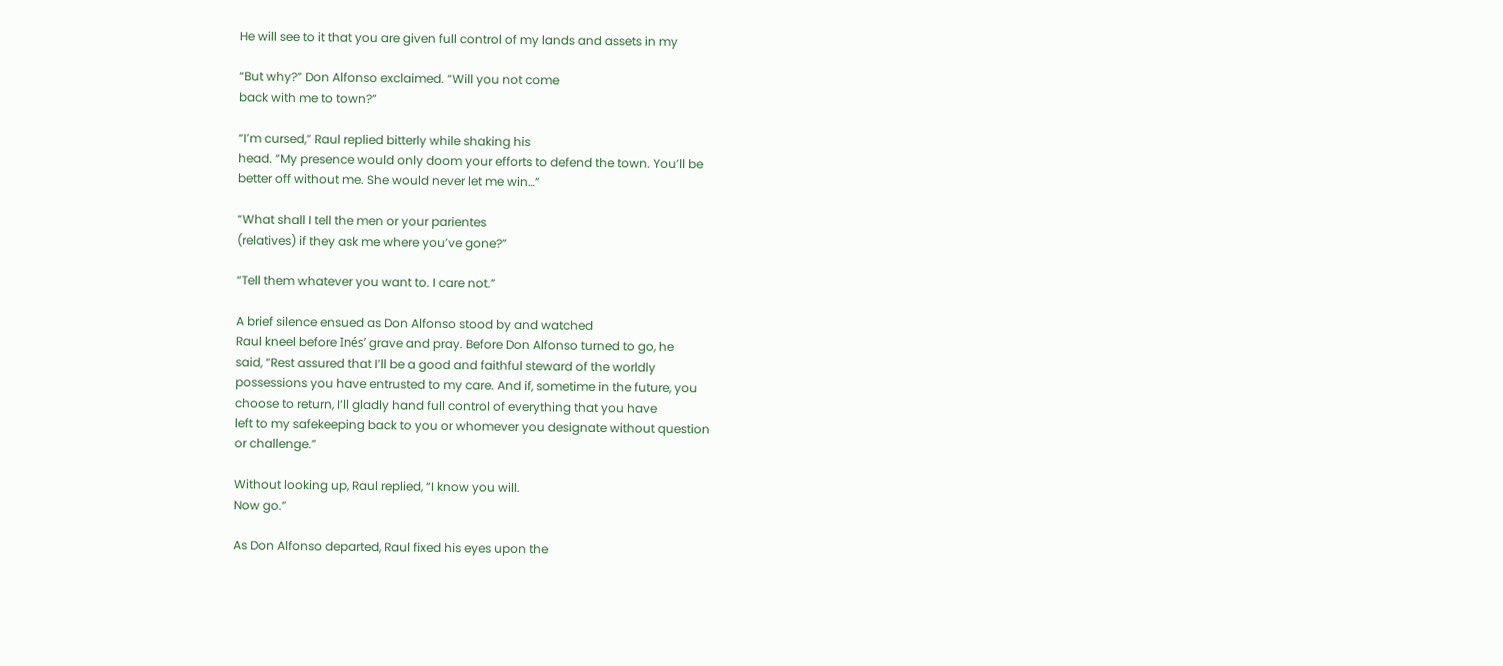He will see to it that you are given full control of my lands and assets in my

“But why?” Don Alfonso exclaimed. “Will you not come
back with me to town?”

“I’m cursed,” Raul replied bitterly while shaking his
head. “My presence would only doom your efforts to defend the town. You’ll be
better off without me. She would never let me win…”

“What shall I tell the men or your parientes
(relatives) if they ask me where you’ve gone?”

“Tell them whatever you want to. I care not.”

A brief silence ensued as Don Alfonso stood by and watched
Raul kneel before Inés’ grave and pray. Before Don Alfonso turned to go, he
said, “Rest assured that I’ll be a good and faithful steward of the worldly
possessions you have entrusted to my care. And if, sometime in the future, you
choose to return, I’ll gladly hand full control of everything that you have
left to my safekeeping back to you or whomever you designate without question
or challenge.”

Without looking up, Raul replied, “I know you will.
Now go.”

As Don Alfonso departed, Raul fixed his eyes upon the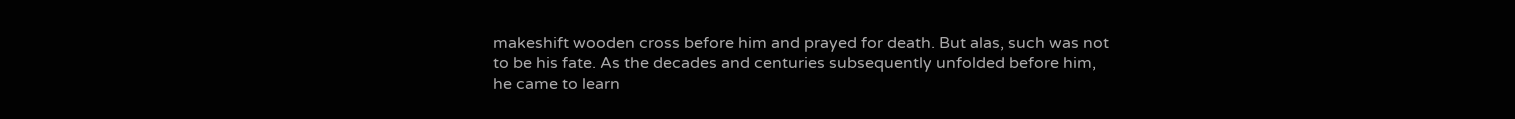makeshift wooden cross before him and prayed for death. But alas, such was not
to be his fate. As the decades and centuries subsequently unfolded before him,
he came to learn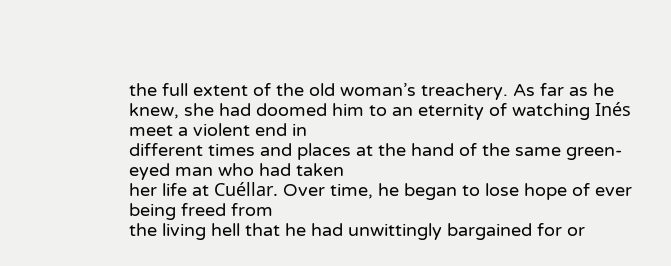the full extent of the old woman’s treachery. As far as he
knew, she had doomed him to an eternity of watching Inés meet a violent end in
different times and places at the hand of the same green-eyed man who had taken
her life at Cuéllar. Over time, he began to lose hope of ever being freed from
the living hell that he had unwittingly bargained for or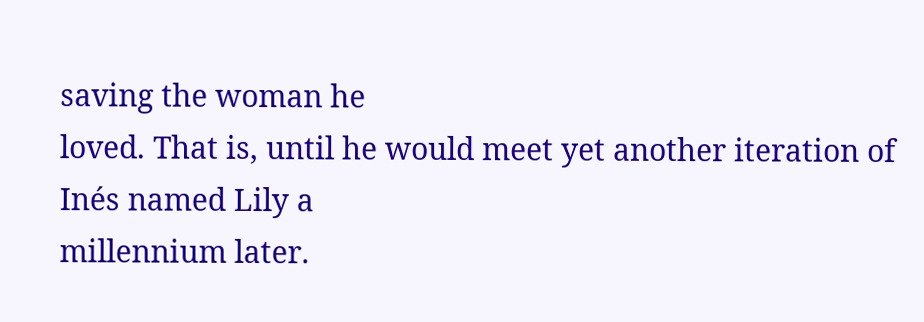saving the woman he
loved. That is, until he would meet yet another iteration of Inés named Lily a
millennium later.